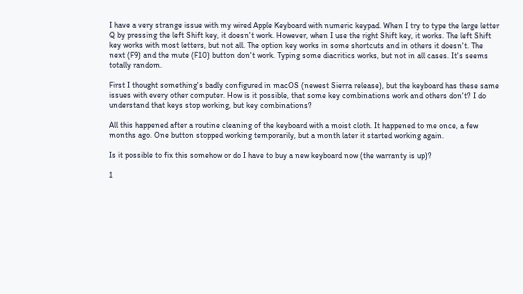I have a very strange issue with my wired Apple Keyboard with numeric keypad. When I try to type the large letter Q by pressing the left Shift key, it doesn't work. However, when I use the right Shift key, it works. The left Shift key works with most letters, but not all. The option key works in some shortcuts and in others it doesn't. The next (F9) and the mute (F10) button don't work. Typing some diacritics works, but not in all cases. It's seems totally random.

First I thought something's badly configured in macOS (newest Sierra release), but the keyboard has these same issues with every other computer. How is it possible, that some key combinations work and others don't? I do understand that keys stop working, but key combinations?

All this happened after a routine cleaning of the keyboard with a moist cloth. It happened to me once, a few months ago. One button stopped working temporarily, but a month later it started working again.

Is it possible to fix this somehow or do I have to buy a new keyboard now (the warranty is up)?

1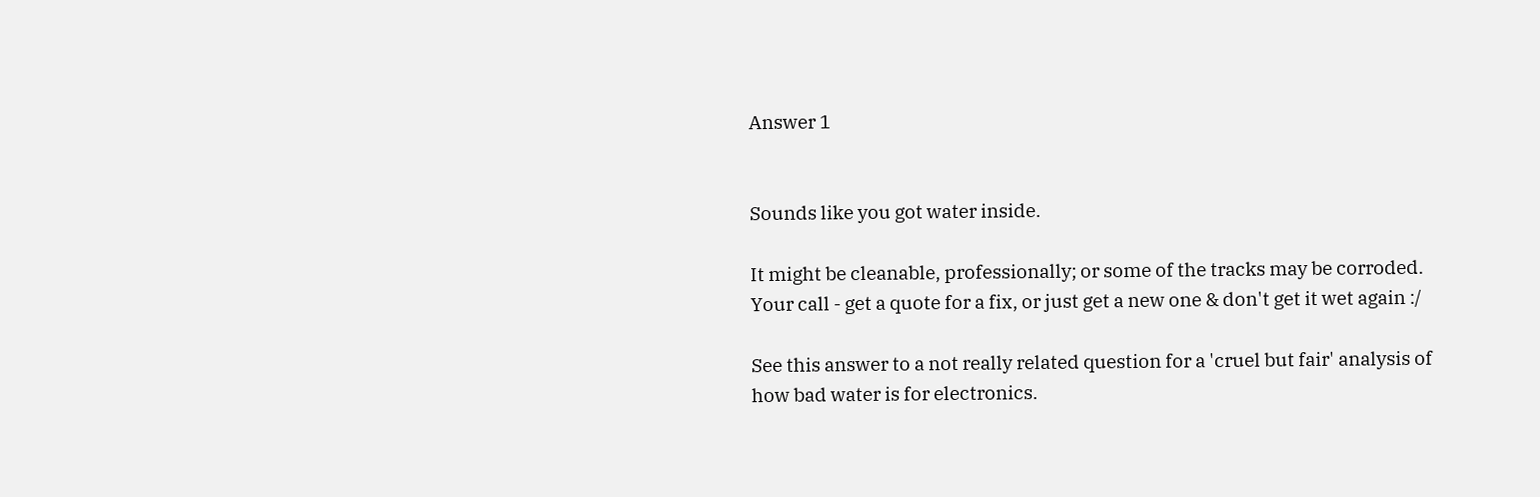Answer 1


Sounds like you got water inside.

It might be cleanable, professionally; or some of the tracks may be corroded.
Your call - get a quote for a fix, or just get a new one & don't get it wet again :/

See this answer to a not really related question for a 'cruel but fair' analysis of how bad water is for electronics.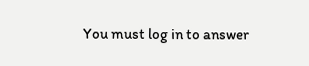You must log in to answer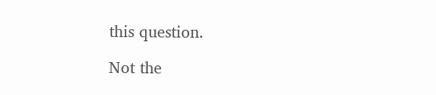this question.

Not the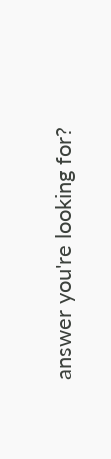answer you're looking for?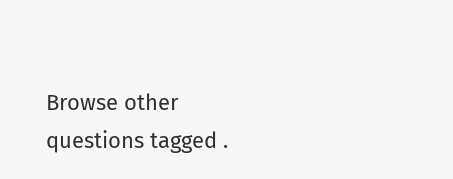Browse other questions tagged .